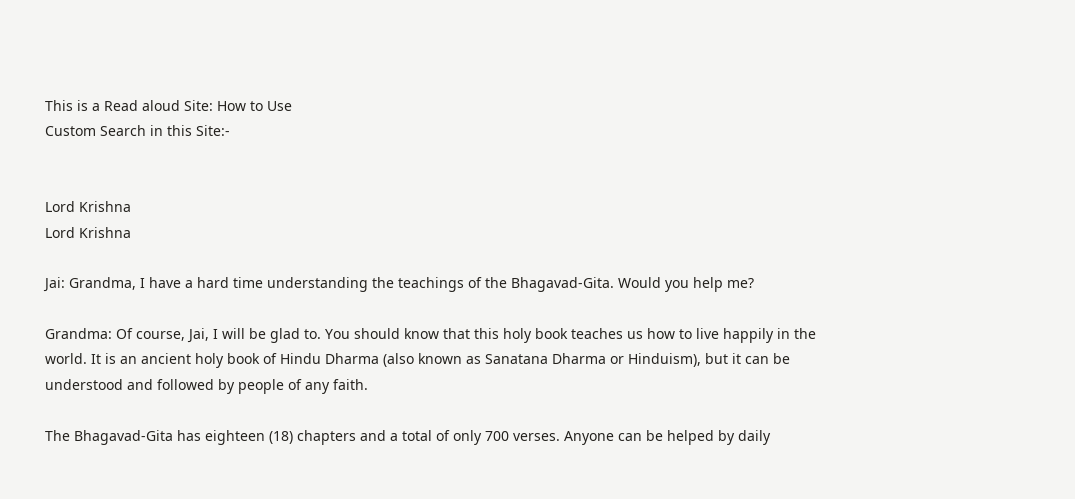This is a Read aloud Site: How to Use
Custom Search in this Site:-


Lord Krishna
Lord Krishna

Jai: Grandma, I have a hard time understanding the teachings of the Bhagavad-Gita. Would you help me?

Grandma: Of course, Jai, I will be glad to. You should know that this holy book teaches us how to live happily in the world. It is an ancient holy book of Hindu Dharma (also known as Sanatana Dharma or Hinduism), but it can be understood and followed by people of any faith.

The Bhagavad-Gita has eighteen (18) chapters and a total of only 700 verses. Anyone can be helped by daily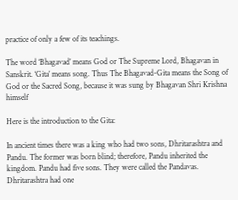practice of only a few of its teachings.

The word ‘Bhagavad’ means God or The Supreme Lord, Bhagavan in Sanskrit. ‘Gita’ means song. Thus The Bhagavad-Gita means the Song of God or the Sacred Song, because it was sung by Bhagavan Shri Krishna himself

Here is the introduction to the Gita:

In ancient times there was a king who had two sons, Dhritarashtra and Pandu. The former was born blind; therefore, Pandu inherited the kingdom. Pandu had five sons. They were called the Pandavas. Dhritarashtra had one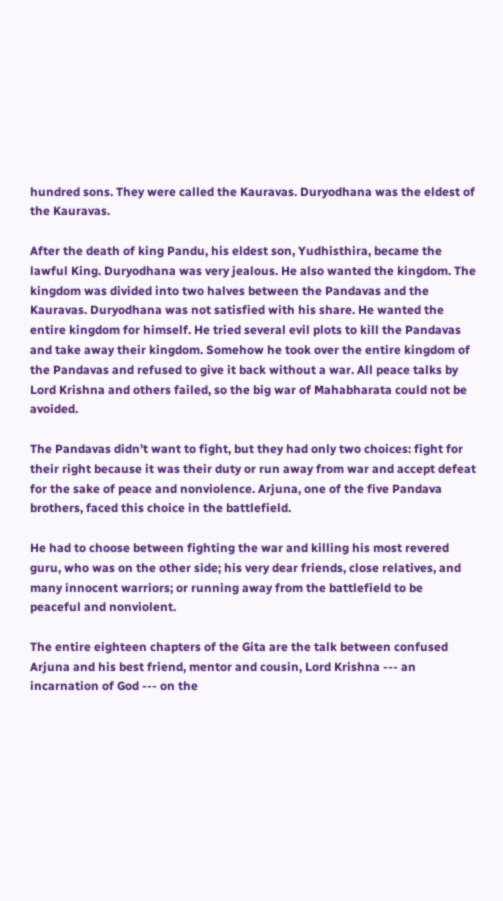hundred sons. They were called the Kauravas. Duryodhana was the eldest of the Kauravas.

After the death of king Pandu, his eldest son, Yudhisthira, became the lawful King. Duryodhana was very jealous. He also wanted the kingdom. The kingdom was divided into two halves between the Pandavas and the Kauravas. Duryodhana was not satisfied with his share. He wanted the entire kingdom for himself. He tried several evil plots to kill the Pandavas and take away their kingdom. Somehow he took over the entire kingdom of the Pandavas and refused to give it back without a war. All peace talks by Lord Krishna and others failed, so the big war of Mahabharata could not be avoided.

The Pandavas didn’t want to fight, but they had only two choices: fight for their right because it was their duty or run away from war and accept defeat for the sake of peace and nonviolence. Arjuna, one of the five Pandava brothers, faced this choice in the battlefield.

He had to choose between fighting the war and killing his most revered guru, who was on the other side; his very dear friends, close relatives, and many innocent warriors; or running away from the battlefield to be peaceful and nonviolent.

The entire eighteen chapters of the Gita are the talk between confused Arjuna and his best friend, mentor and cousin, Lord Krishna --- an incarnation of God --- on the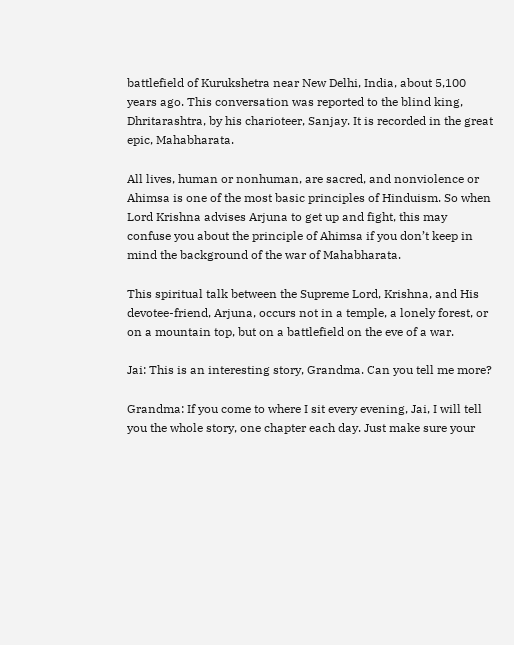battlefield of Kurukshetra near New Delhi, India, about 5,100 years ago. This conversation was reported to the blind king, Dhritarashtra, by his charioteer, Sanjay. It is recorded in the great epic, Mahabharata.

All lives, human or nonhuman, are sacred, and nonviolence or Ahimsa is one of the most basic principles of Hinduism. So when Lord Krishna advises Arjuna to get up and fight, this may confuse you about the principle of Ahimsa if you don’t keep in mind the background of the war of Mahabharata.

This spiritual talk between the Supreme Lord, Krishna, and His devotee-friend, Arjuna, occurs not in a temple, a lonely forest, or on a mountain top, but on a battlefield on the eve of a war.

Jai: This is an interesting story, Grandma. Can you tell me more?

Grandma: If you come to where I sit every evening, Jai, I will tell you the whole story, one chapter each day. Just make sure your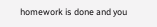homework is done and you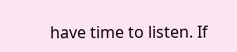have time to listen. If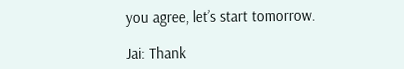you agree, let’s start tomorrow.

Jai: Thank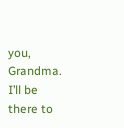you, Grandma. I’ll be there to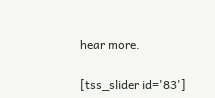hear more.

[tss_slider id='83']